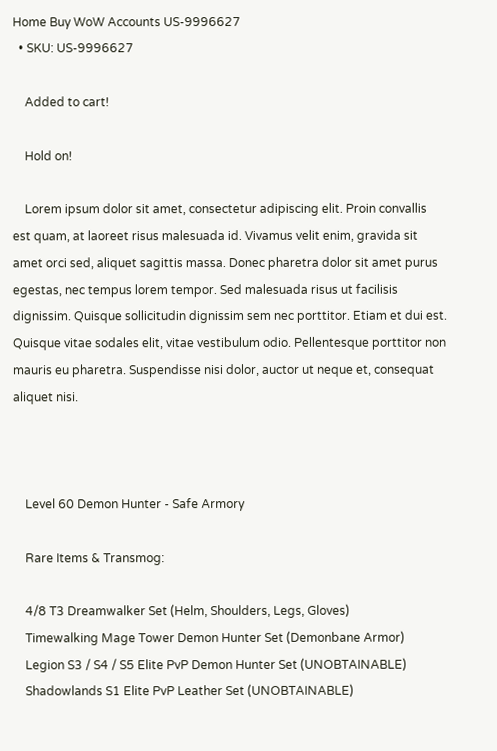Home Buy WoW Accounts US-9996627
  • SKU: US-9996627

    Added to cart!

    Hold on!

    Lorem ipsum dolor sit amet, consectetur adipiscing elit. Proin convallis est quam, at laoreet risus malesuada id. Vivamus velit enim, gravida sit amet orci sed, aliquet sagittis massa. Donec pharetra dolor sit amet purus egestas, nec tempus lorem tempor. Sed malesuada risus ut facilisis dignissim. Quisque sollicitudin dignissim sem nec porttitor. Etiam et dui est. Quisque vitae sodales elit, vitae vestibulum odio. Pellentesque porttitor non mauris eu pharetra. Suspendisse nisi dolor, auctor ut neque et, consequat aliquet nisi.



    Level 60 Demon Hunter - Safe Armory

    Rare Items & Transmog:

    4/8 T3 Dreamwalker Set (Helm, Shoulders, Legs, Gloves)
    Timewalking Mage Tower Demon Hunter Set (Demonbane Armor)
    Legion S3 / S4 / S5 Elite PvP Demon Hunter Set (UNOBTAINABLE)
    Shadowlands S1 Elite PvP Leather Set (UNOBTAINABLE)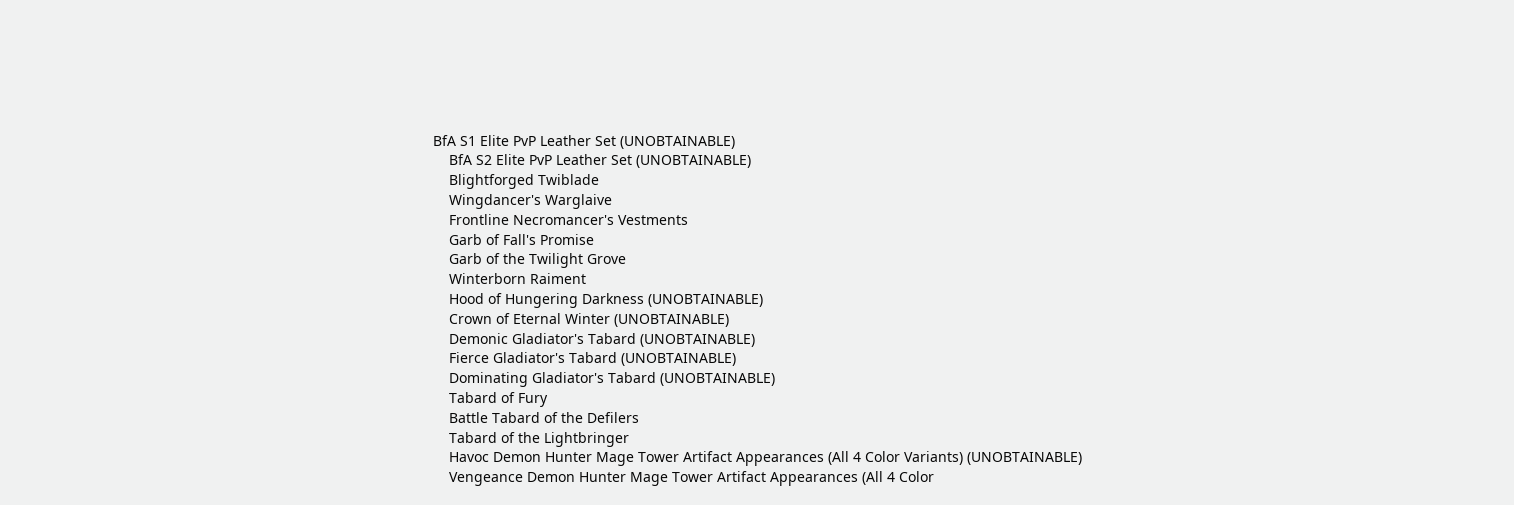BfA S1 Elite PvP Leather Set (UNOBTAINABLE)
    BfA S2 Elite PvP Leather Set (UNOBTAINABLE)
    Blightforged Twiblade
    Wingdancer's Warglaive
    Frontline Necromancer's Vestments
    Garb of Fall's Promise
    Garb of the Twilight Grove
    Winterborn Raiment
    Hood of Hungering Darkness (UNOBTAINABLE)
    Crown of Eternal Winter (UNOBTAINABLE)
    Demonic Gladiator's Tabard (UNOBTAINABLE)
    Fierce Gladiator's Tabard (UNOBTAINABLE)
    Dominating Gladiator's Tabard (UNOBTAINABLE)
    Tabard of Fury
    Battle Tabard of the Defilers
    Tabard of the Lightbringer
    Havoc Demon Hunter Mage Tower Artifact Appearances (All 4 Color Variants) (UNOBTAINABLE)
    Vengeance Demon Hunter Mage Tower Artifact Appearances (All 4 Color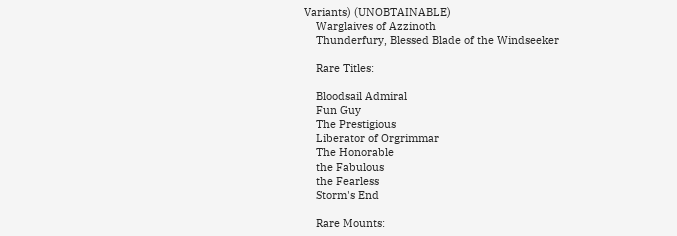Variants) (UNOBTAINABLE)
    Warglaives of Azzinoth
    Thunderfury, Blessed Blade of the Windseeker

    Rare Titles:

    Bloodsail Admiral
    Fun Guy
    The Prestigious
    Liberator of Orgrimmar
    The Honorable
    the Fabulous
    the Fearless
    Storm's End

    Rare Mounts: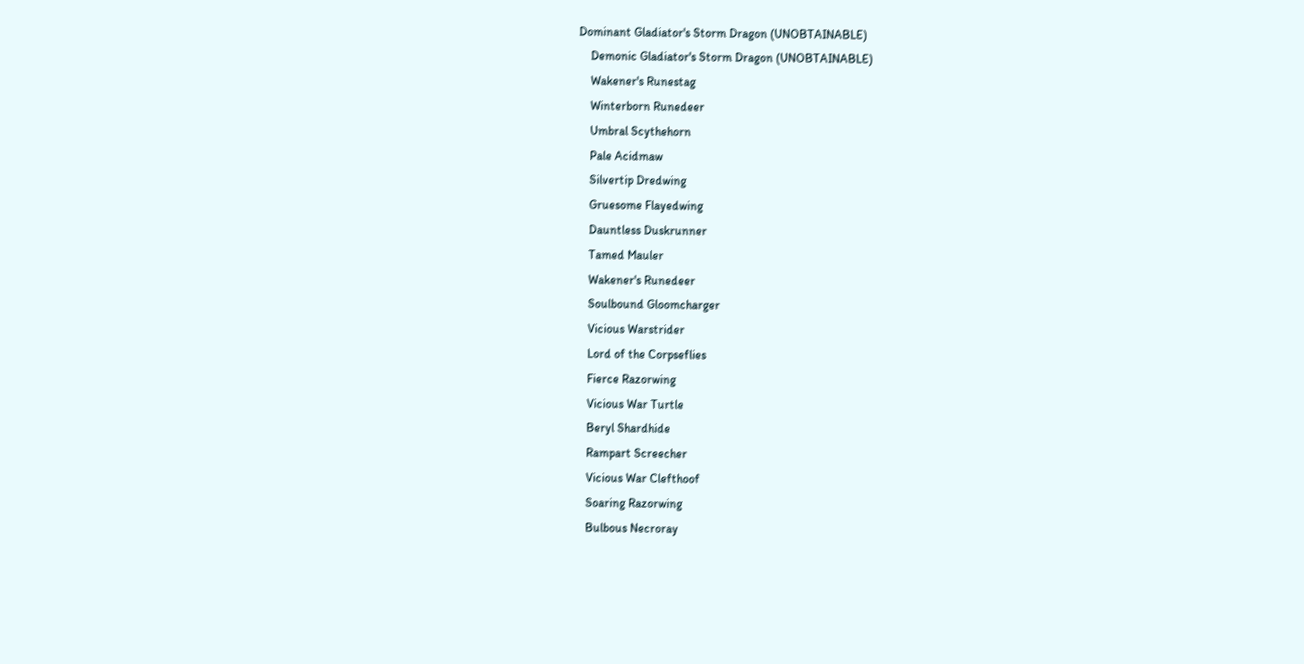Dominant Gladiator's Storm Dragon (UNOBTAINABLE)
    Demonic Gladiator's Storm Dragon (UNOBTAINABLE)
    Wakener's Runestag
    Winterborn Runedeer
    Umbral Scythehorn
    Pale Acidmaw
    Silvertip Dredwing
    Gruesome Flayedwing
    Dauntless Duskrunner
    Tamed Mauler
    Wakener's Runedeer
    Soulbound Gloomcharger
    Vicious Warstrider
    Lord of the Corpseflies
    Fierce Razorwing
    Vicious War Turtle
    Beryl Shardhide
    Rampart Screecher
    Vicious War Clefthoof
    Soaring Razorwing
    Bulbous Necroray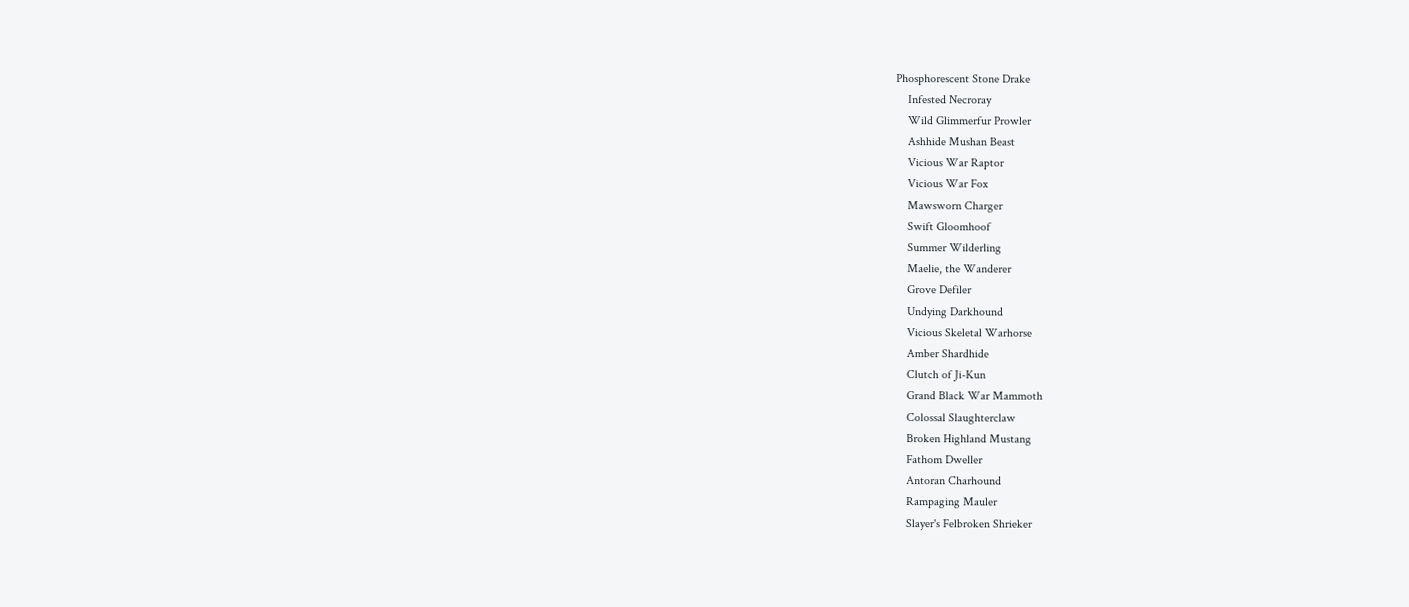Phosphorescent Stone Drake
    Infested Necroray
    Wild Glimmerfur Prowler
    Ashhide Mushan Beast
    Vicious War Raptor
    Vicious War Fox
    Mawsworn Charger
    Swift Gloomhoof
    Summer Wilderling
    Maelie, the Wanderer
    Grove Defiler
    Undying Darkhound
    Vicious Skeletal Warhorse
    Amber Shardhide
    Clutch of Ji-Kun
    Grand Black War Mammoth
    Colossal Slaughterclaw
    Broken Highland Mustang
    Fathom Dweller
    Antoran Charhound
    Rampaging Mauler
    Slayer's Felbroken Shrieker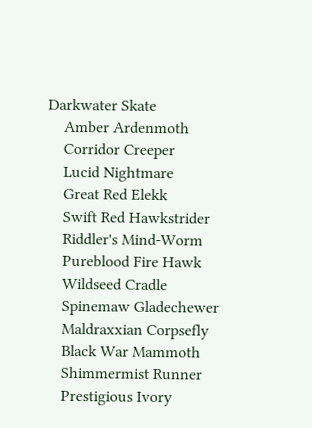Darkwater Skate
    Amber Ardenmoth
    Corridor Creeper
    Lucid Nightmare
    Great Red Elekk
    Swift Red Hawkstrider
    Riddler's Mind-Worm
    Pureblood Fire Hawk
    Wildseed Cradle
    Spinemaw Gladechewer
    Maldraxxian Corpsefly
    Black War Mammoth
    Shimmermist Runner
    Prestigious Ivory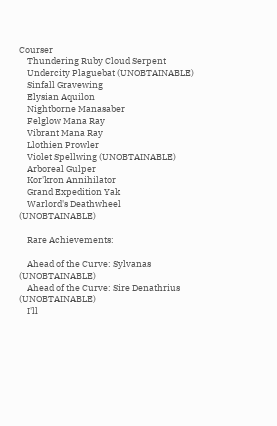Courser
    Thundering Ruby Cloud Serpent
    Undercity Plaguebat (UNOBTAINABLE)
    Sinfall Gravewing
    Elysian Aquilon
    Nightborne Manasaber
    Felglow Mana Ray
    Vibrant Mana Ray
    Llothien Prowler
    Violet Spellwing (UNOBTAINABLE)
    Arboreal Gulper
    Kor'kron Annihilator
    Grand Expedition Yak
    Warlord's Deathwheel (UNOBTAINABLE)

    Rare Achievements:

    Ahead of the Curve: Sylvanas (UNOBTAINABLE)
    Ahead of the Curve: Sire Denathrius (UNOBTAINABLE)
    I'll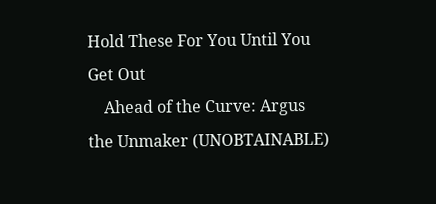Hold These For You Until You Get Out
    Ahead of the Curve: Argus the Unmaker (UNOBTAINABLE)